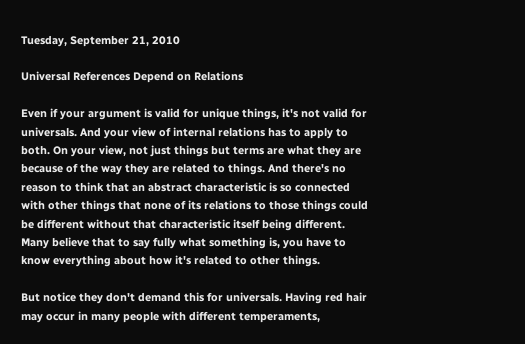Tuesday, September 21, 2010

Universal References Depend on Relations

Even if your argument is valid for unique things, it's not valid for universals. And your view of internal relations has to apply to both. On your view, not just things but terms are what they are because of the way they are related to things. And there's no reason to think that an abstract characteristic is so connected with other things that none of its relations to those things could be different without that characteristic itself being different. Many believe that to say fully what something is, you have to know everything about how it's related to other things.

But notice they don't demand this for universals. Having red hair may occur in many people with different temperaments,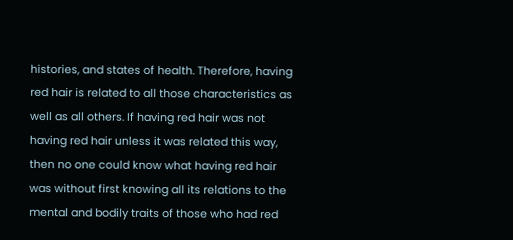histories, and states of health. Therefore, having red hair is related to all those characteristics as well as all others. If having red hair was not having red hair unless it was related this way, then no one could know what having red hair was without first knowing all its relations to the mental and bodily traits of those who had red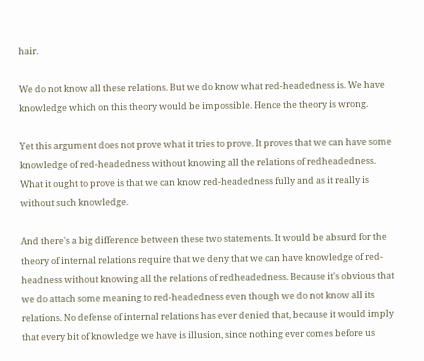hair.

We do not know all these relations. But we do know what red-headedness is. We have knowledge which on this theory would be impossible. Hence the theory is wrong.

Yet this argument does not prove what it tries to prove. It proves that we can have some knowledge of red-headedness without knowing all the relations of redheadedness. What it ought to prove is that we can know red-headedness fully and as it really is without such knowledge.

And there's a big difference between these two statements. It would be absurd for the theory of internal relations require that we deny that we can have knowledge of red-headness without knowing all the relations of redheadedness. Because it's obvious that we do attach some meaning to red-headedness even though we do not know all its relations. No defense of internal relations has ever denied that, because it would imply that every bit of knowledge we have is illusion, since nothing ever comes before us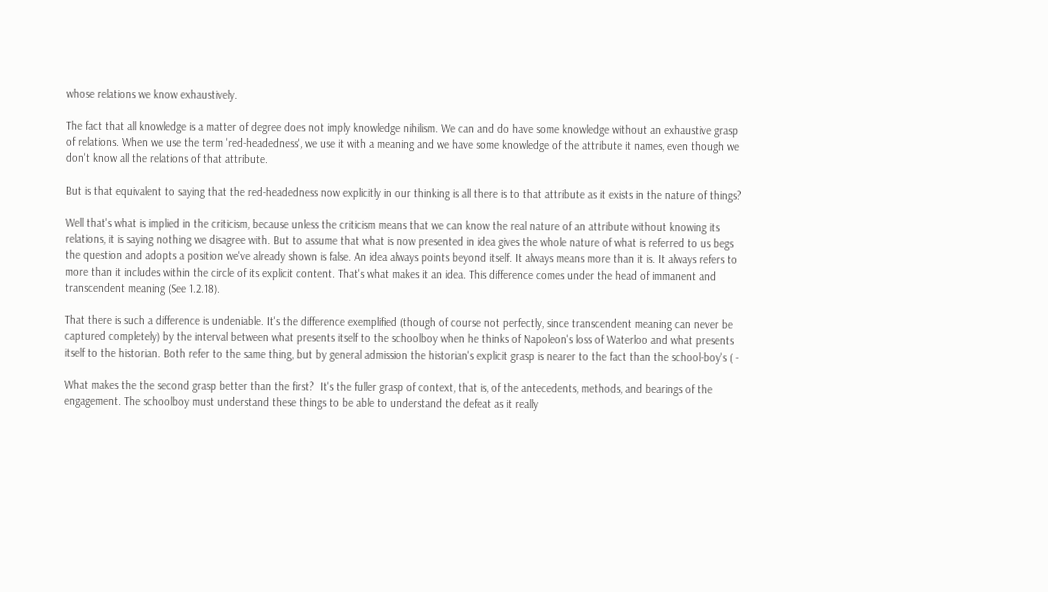whose relations we know exhaustively.

The fact that all knowledge is a matter of degree does not imply knowledge nihilism. We can and do have some knowledge without an exhaustive grasp of relations. When we use the term 'red-headedness', we use it with a meaning and we have some knowledge of the attribute it names, even though we don't know all the relations of that attribute.

But is that equivalent to saying that the red-headedness now explicitly in our thinking is all there is to that attribute as it exists in the nature of things?

Well that's what is implied in the criticism, because unless the criticism means that we can know the real nature of an attribute without knowing its relations, it is saying nothing we disagree with. But to assume that what is now presented in idea gives the whole nature of what is referred to us begs the question and adopts a position we've already shown is false. An idea always points beyond itself. It always means more than it is. It always refers to more than it includes within the circle of its explicit content. That's what makes it an idea. This difference comes under the head of immanent and transcendent meaning (See 1.2.18).

That there is such a difference is undeniable. It's the difference exemplified (though of course not perfectly, since transcendent meaning can never be captured completely) by the interval between what presents itself to the schoolboy when he thinks of Napoleon's loss of Waterloo and what presents itself to the historian. Both refer to the same thing, but by general admission the historian's explicit grasp is nearer to the fact than the school-boy's ( -

What makes the the second grasp better than the first?  It's the fuller grasp of context, that is, of the antecedents, methods, and bearings of the engagement. The schoolboy must understand these things to be able to understand the defeat as it really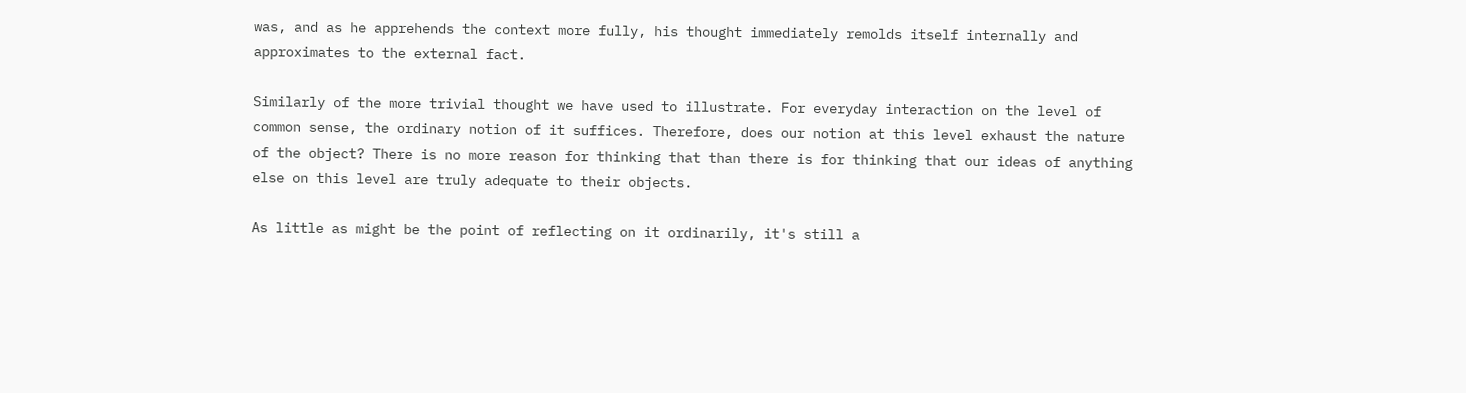was, and as he apprehends the context more fully, his thought immediately remolds itself internally and approximates to the external fact.

Similarly of the more trivial thought we have used to illustrate. For everyday interaction on the level of common sense, the ordinary notion of it suffices. Therefore, does our notion at this level exhaust the nature of the object? There is no more reason for thinking that than there is for thinking that our ideas of anything else on this level are truly adequate to their objects.

As little as might be the point of reflecting on it ordinarily, it's still a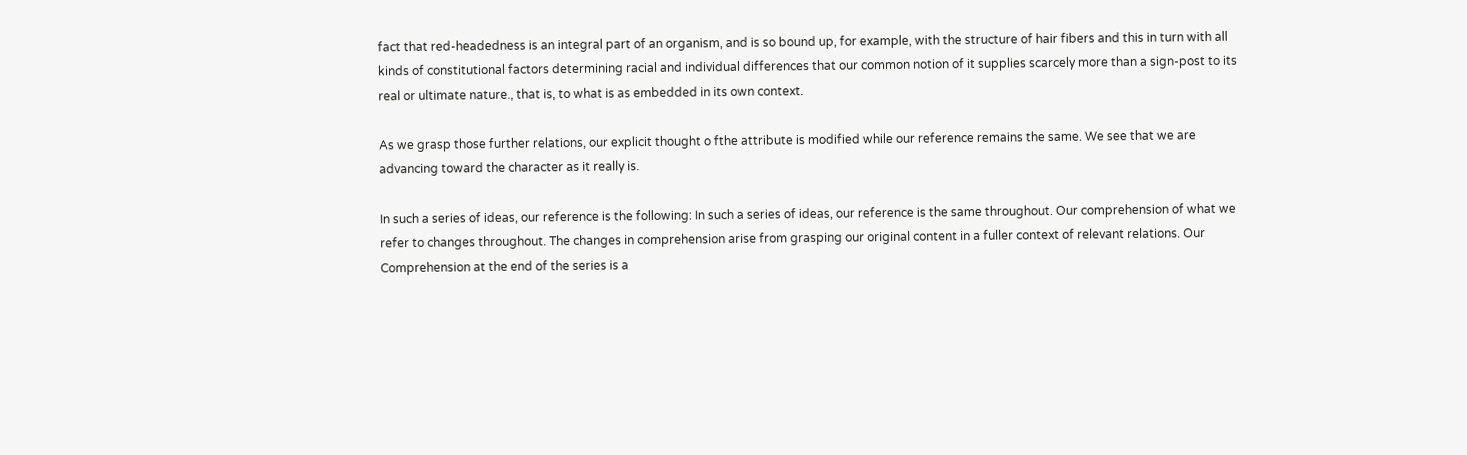fact that red-headedness is an integral part of an organism, and is so bound up, for example, with the structure of hair fibers and this in turn with all kinds of constitutional factors determining racial and individual differences that our common notion of it supplies scarcely more than a sign-post to its real or ultimate nature., that is, to what is as embedded in its own context.

As we grasp those further relations, our explicit thought o fthe attribute is modified while our reference remains the same. We see that we are advancing toward the character as it really is.

In such a series of ideas, our reference is the following: In such a series of ideas, our reference is the same throughout. Our comprehension of what we refer to changes throughout. The changes in comprehension arise from grasping our original content in a fuller context of relevant relations. Our Comprehension at the end of the series is a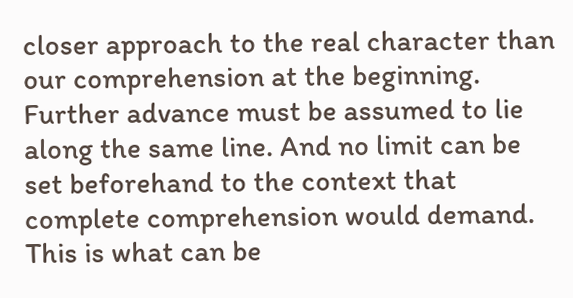closer approach to the real character than our comprehension at the beginning. Further advance must be assumed to lie along the same line. And no limit can be set beforehand to the context that complete comprehension would demand. This is what can be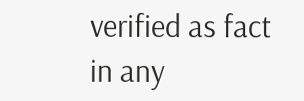verified as fact in any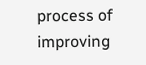process of improving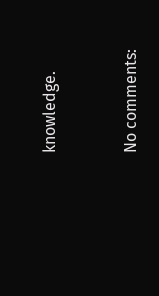knowledge.


No comments: